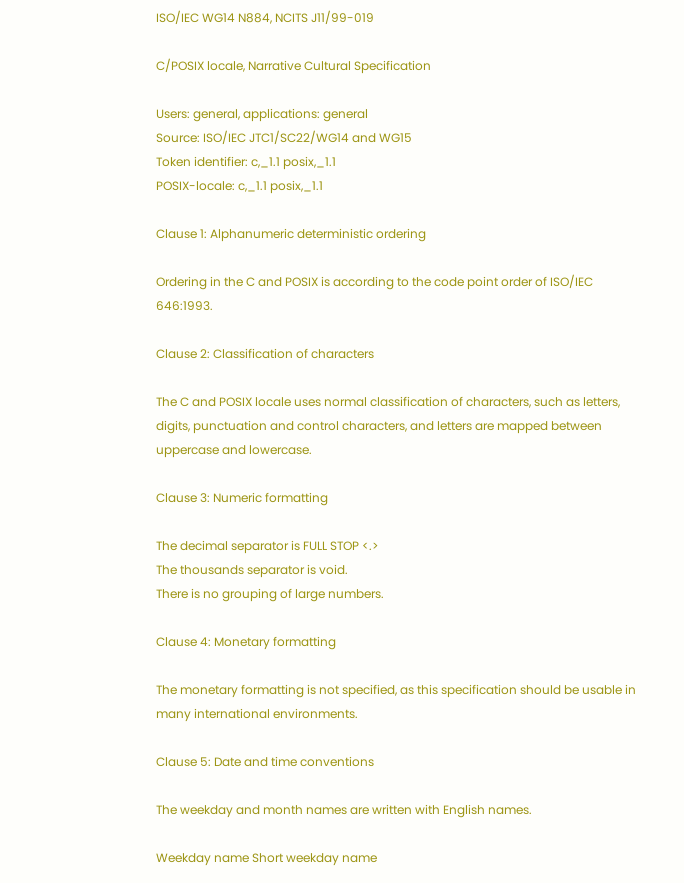ISO/IEC WG14 N884, NCITS J11/99-019

C/POSIX locale, Narrative Cultural Specification

Users: general, applications: general
Source: ISO/IEC JTC1/SC22/WG14 and WG15
Token identifier: c,_1.1 posix,_1.1
POSIX-locale: c,_1.1 posix,_1.1

Clause 1: Alphanumeric deterministic ordering

Ordering in the C and POSIX is according to the code point order of ISO/IEC 646:1993.

Clause 2: Classification of characters

The C and POSIX locale uses normal classification of characters, such as letters, digits, punctuation and control characters, and letters are mapped between uppercase and lowercase.

Clause 3: Numeric formatting

The decimal separator is FULL STOP <.>
The thousands separator is void.
There is no grouping of large numbers.

Clause 4: Monetary formatting

The monetary formatting is not specified, as this specification should be usable in many international environments.

Clause 5: Date and time conventions

The weekday and month names are written with English names.

Weekday name Short weekday name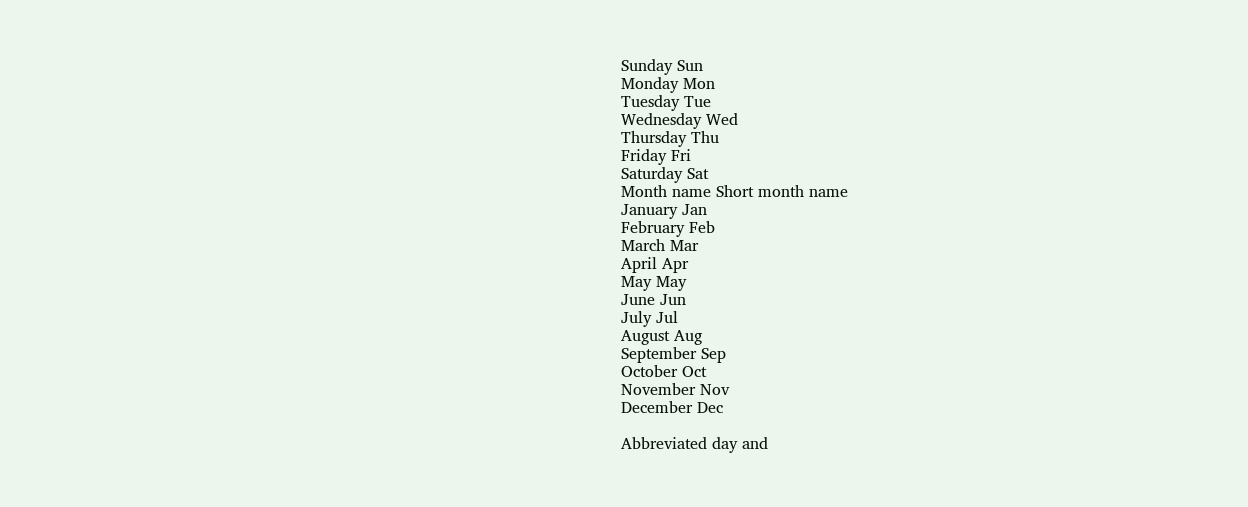Sunday Sun
Monday Mon
Tuesday Tue
Wednesday Wed
Thursday Thu
Friday Fri
Saturday Sat
Month name Short month name
January Jan
February Feb
March Mar
April Apr
May May
June Jun
July Jul
August Aug
September Sep
October Oct
November Nov
December Dec

Abbreviated day and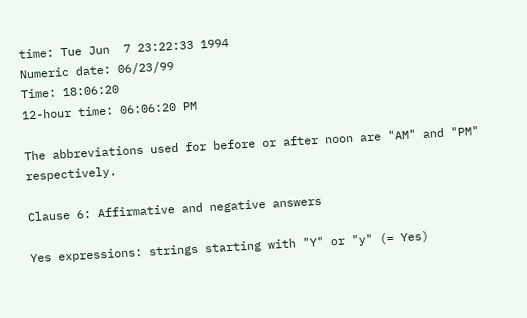time: Tue Jun  7 23:22:33 1994
Numeric date: 06/23/99
Time: 18:06:20
12-hour time: 06:06:20 PM

The abbreviations used for before or after noon are "AM" and "PM" respectively.

Clause 6: Affirmative and negative answers

Yes expressions: strings starting with "Y" or "y" (= Yes)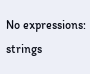No expressions: strings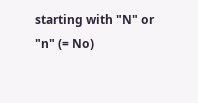starting with "N" or "n" (= No)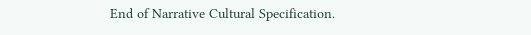End of Narrative Cultural Specification.